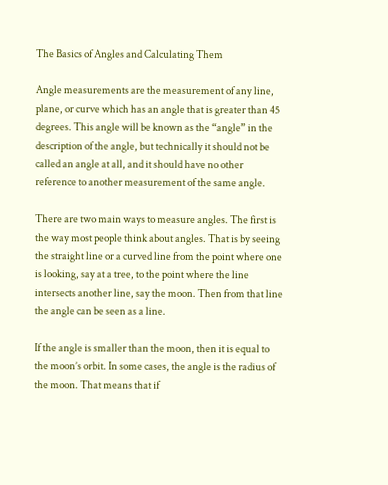The Basics of Angles and Calculating Them

Angle measurements are the measurement of any line, plane, or curve which has an angle that is greater than 45 degrees. This angle will be known as the “angle” in the description of the angle, but technically it should not be called an angle at all, and it should have no other reference to another measurement of the same angle.

There are two main ways to measure angles. The first is the way most people think about angles. That is by seeing the straight line or a curved line from the point where one is looking, say at a tree, to the point where the line intersects another line, say the moon. Then from that line the angle can be seen as a line.

If the angle is smaller than the moon, then it is equal to the moon’s orbit. In some cases, the angle is the radius of the moon. That means that if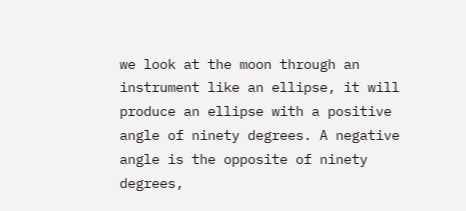we look at the moon through an instrument like an ellipse, it will produce an ellipse with a positive angle of ninety degrees. A negative angle is the opposite of ninety degrees,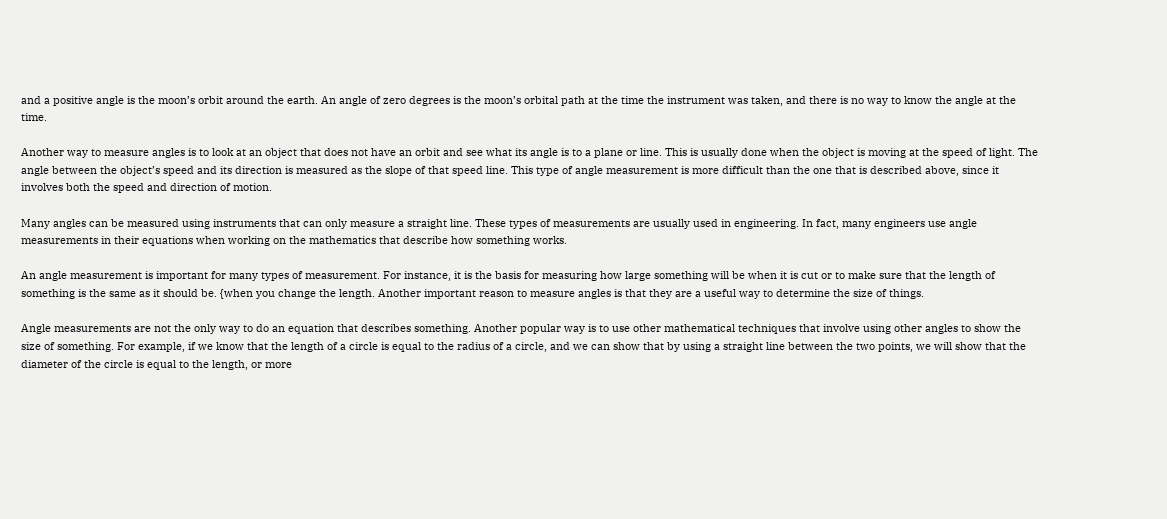and a positive angle is the moon’s orbit around the earth. An angle of zero degrees is the moon’s orbital path at the time the instrument was taken, and there is no way to know the angle at the time.

Another way to measure angles is to look at an object that does not have an orbit and see what its angle is to a plane or line. This is usually done when the object is moving at the speed of light. The angle between the object’s speed and its direction is measured as the slope of that speed line. This type of angle measurement is more difficult than the one that is described above, since it involves both the speed and direction of motion.

Many angles can be measured using instruments that can only measure a straight line. These types of measurements are usually used in engineering. In fact, many engineers use angle measurements in their equations when working on the mathematics that describe how something works.

An angle measurement is important for many types of measurement. For instance, it is the basis for measuring how large something will be when it is cut or to make sure that the length of something is the same as it should be. {when you change the length. Another important reason to measure angles is that they are a useful way to determine the size of things.

Angle measurements are not the only way to do an equation that describes something. Another popular way is to use other mathematical techniques that involve using other angles to show the size of something. For example, if we know that the length of a circle is equal to the radius of a circle, and we can show that by using a straight line between the two points, we will show that the diameter of the circle is equal to the length, or more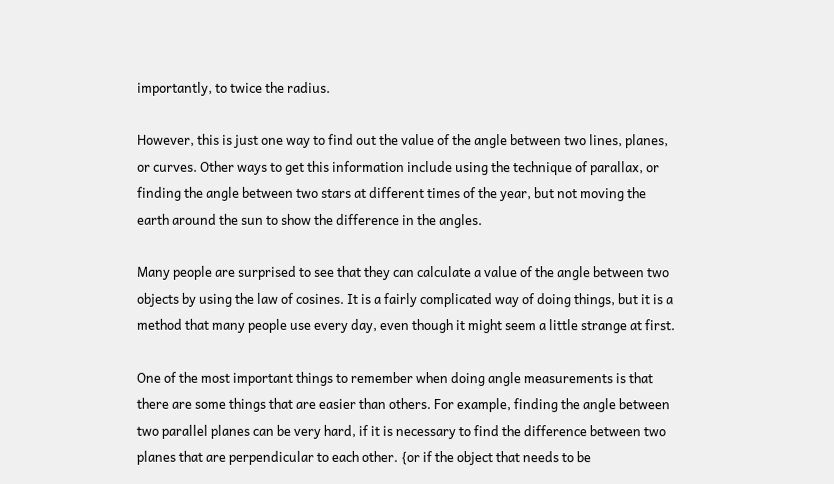importantly, to twice the radius.

However, this is just one way to find out the value of the angle between two lines, planes, or curves. Other ways to get this information include using the technique of parallax, or finding the angle between two stars at different times of the year, but not moving the earth around the sun to show the difference in the angles.

Many people are surprised to see that they can calculate a value of the angle between two objects by using the law of cosines. It is a fairly complicated way of doing things, but it is a method that many people use every day, even though it might seem a little strange at first.

One of the most important things to remember when doing angle measurements is that there are some things that are easier than others. For example, finding the angle between two parallel planes can be very hard, if it is necessary to find the difference between two planes that are perpendicular to each other. {or if the object that needs to be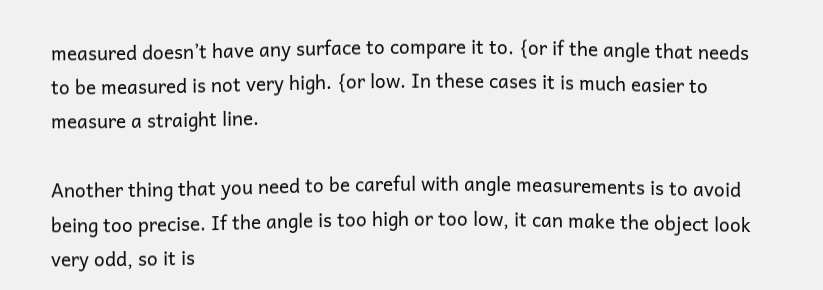measured doesn’t have any surface to compare it to. {or if the angle that needs to be measured is not very high. {or low. In these cases it is much easier to measure a straight line.

Another thing that you need to be careful with angle measurements is to avoid being too precise. If the angle is too high or too low, it can make the object look very odd, so it is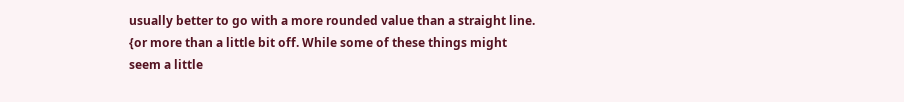usually better to go with a more rounded value than a straight line. {or more than a little bit off. While some of these things might seem a little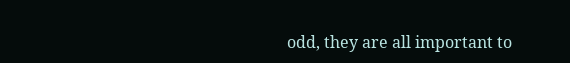odd, they are all important to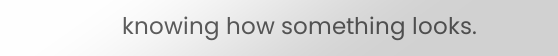knowing how something looks.